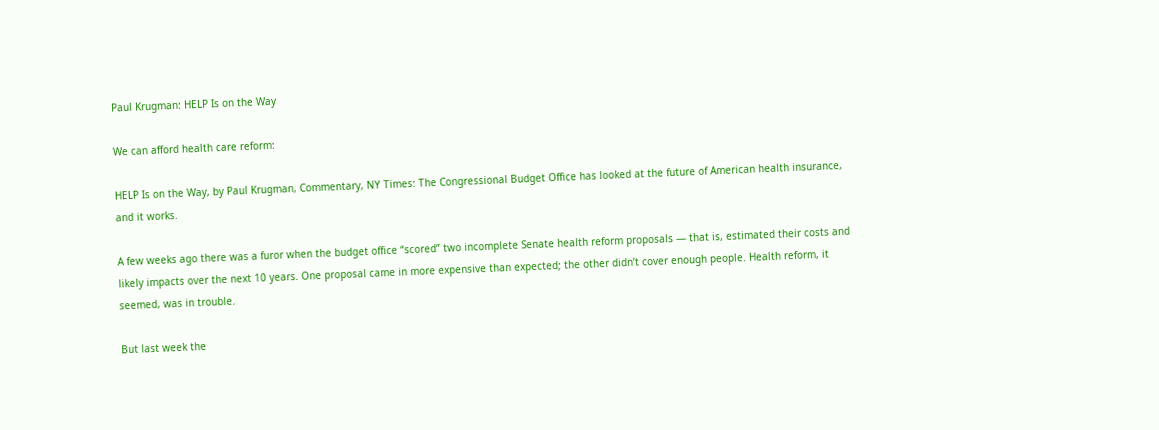Paul Krugman: HELP Is on the Way

We can afford health care reform:

HELP Is on the Way, by Paul Krugman, Commentary, NY Times: The Congressional Budget Office has looked at the future of American health insurance, and it works.

A few weeks ago there was a furor when the budget office “scored” two incomplete Senate health reform proposals — that is, estimated their costs and likely impacts over the next 10 years. One proposal came in more expensive than expected; the other didn’t cover enough people. Health reform, it seemed, was in trouble.

But last week the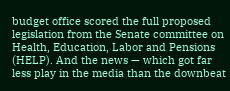budget office scored the full proposed legislation from the Senate committee on Health, Education, Labor and Pensions (HELP). And the news — which got far less play in the media than the downbeat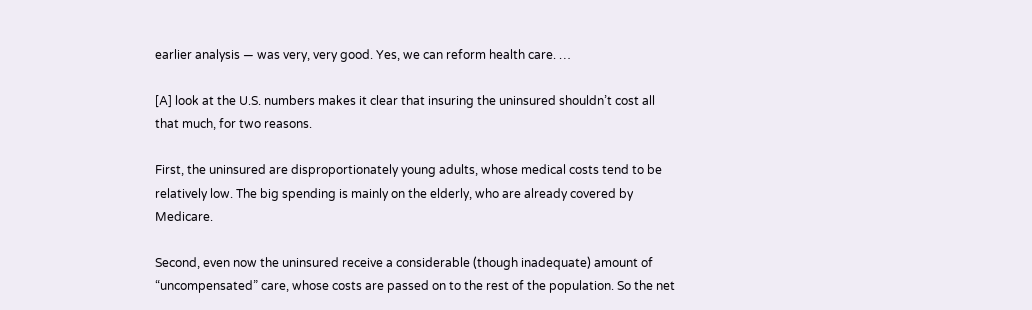earlier analysis — was very, very good. Yes, we can reform health care. …

[A] look at the U.S. numbers makes it clear that insuring the uninsured shouldn’t cost all that much, for two reasons.

First, the uninsured are disproportionately young adults, whose medical costs tend to be relatively low. The big spending is mainly on the elderly, who are already covered by Medicare.

Second, even now the uninsured receive a considerable (though inadequate) amount of “uncompensated” care, whose costs are passed on to the rest of the population. So the net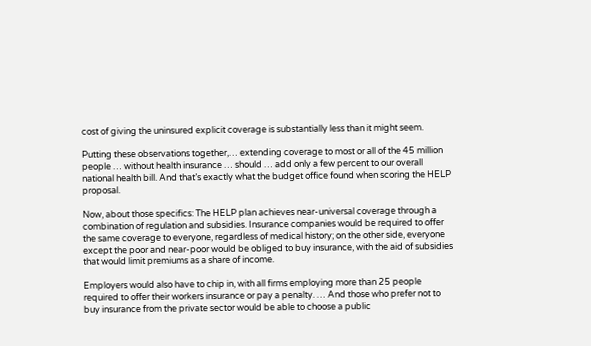cost of giving the uninsured explicit coverage is substantially less than it might seem.

Putting these observations together,… extending coverage to most or all of the 45 million people … without health insurance … should … add only a few percent to our overall national health bill. And that’s exactly what the budget office found when scoring the HELP proposal.

Now, about those specifics: The HELP plan achieves near-universal coverage through a combination of regulation and subsidies. Insurance companies would be required to offer the same coverage to everyone, regardless of medical history; on the other side, everyone except the poor and near-poor would be obliged to buy insurance, with the aid of subsidies that would limit premiums as a share of income.

Employers would also have to chip in, with all firms employing more than 25 people required to offer their workers insurance or pay a penalty. … And those who prefer not to buy insurance from the private sector would be able to choose a public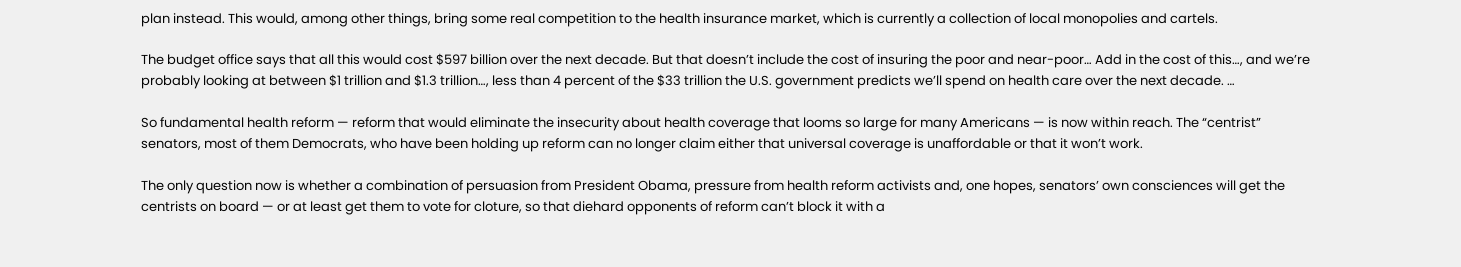plan instead. This would, among other things, bring some real competition to the health insurance market, which is currently a collection of local monopolies and cartels.

The budget office says that all this would cost $597 billion over the next decade. But that doesn’t include the cost of insuring the poor and near-poor… Add in the cost of this…, and we’re probably looking at between $1 trillion and $1.3 trillion…, less than 4 percent of the $33 trillion the U.S. government predicts we’ll spend on health care over the next decade. …

So fundamental health reform — reform that would eliminate the insecurity about health coverage that looms so large for many Americans — is now within reach. The “centrist” senators, most of them Democrats, who have been holding up reform can no longer claim either that universal coverage is unaffordable or that it won’t work.

The only question now is whether a combination of persuasion from President Obama, pressure from health reform activists and, one hopes, senators’ own consciences will get the centrists on board — or at least get them to vote for cloture, so that diehard opponents of reform can’t block it with a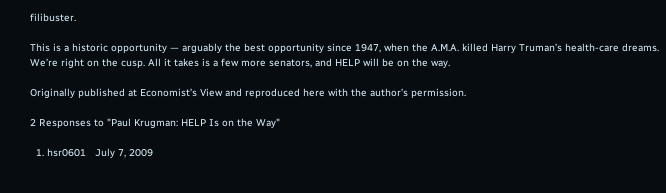filibuster.

This is a historic opportunity — arguably the best opportunity since 1947, when the A.M.A. killed Harry Truman’s health-care dreams. We’re right on the cusp. All it takes is a few more senators, and HELP will be on the way.

Originally published at Economist’s View and reproduced here with the author’s permission.

2 Responses to "Paul Krugman: HELP Is on the Way"

  1. hsr0601   July 7, 2009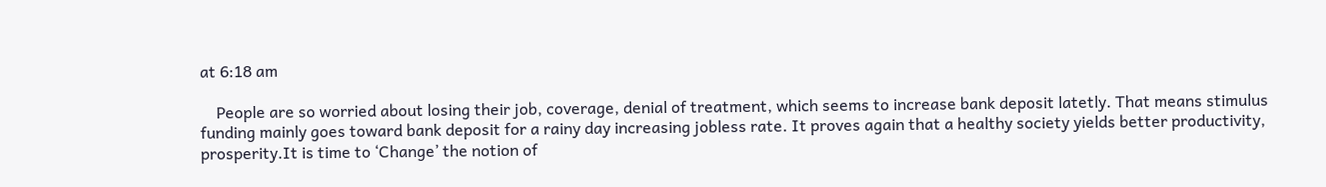at 6:18 am

    People are so worried about losing their job, coverage, denial of treatment, which seems to increase bank deposit latetly. That means stimulus funding mainly goes toward bank deposit for a rainy day increasing jobless rate. It proves again that a healthy society yields better productivity, prosperity.It is time to ‘Change’ the notion of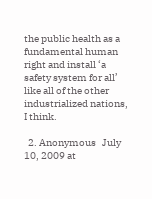the public health as a fundamental human right and install ‘a safety system for all’ like all of the other industrialized nations, I think.

  2. Anonymous   July 10, 2009 at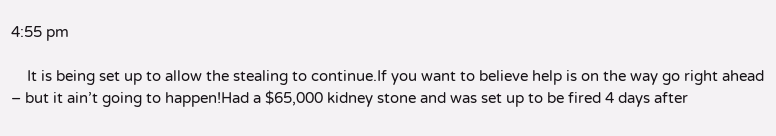4:55 pm

    It is being set up to allow the stealing to continue.If you want to believe help is on the way go right ahead – but it ain’t going to happen!Had a $65,000 kidney stone and was set up to be fired 4 days after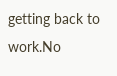getting back to work.No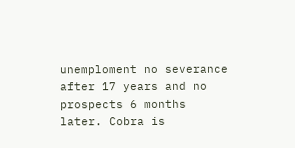unemploment no severance after 17 years and no prospects 6 months later. Cobra is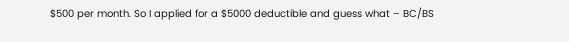$500 per month. So I applied for a $5000 deductible and guess what – BC/BS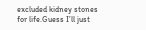excluded kidney stones for life.Guess I’ll just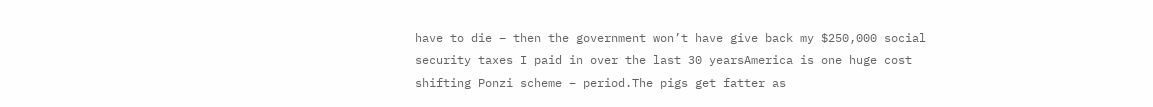have to die – then the government won’t have give back my $250,000 social security taxes I paid in over the last 30 yearsAmerica is one huge cost shifting Ponzi scheme – period.The pigs get fatter as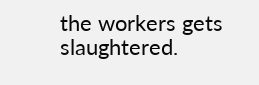the workers gets slaughtered.